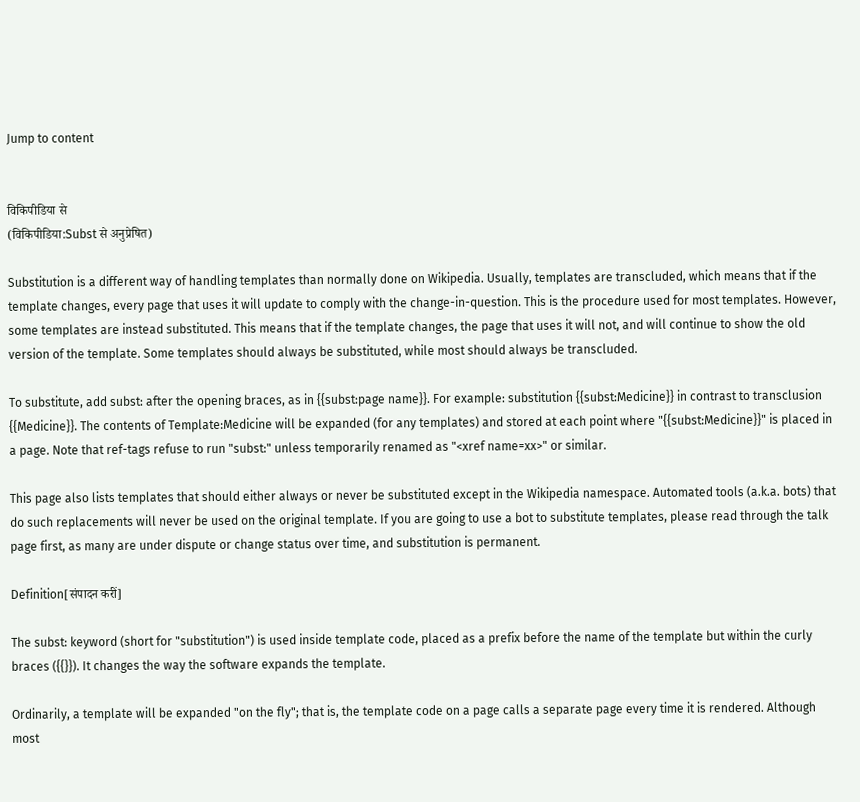Jump to content


विकिपीडिया से
(विकिपीडिया:Subst से अनुप्रेषित)

Substitution is a different way of handling templates than normally done on Wikipedia. Usually, templates are transcluded, which means that if the template changes, every page that uses it will update to comply with the change-in-question. This is the procedure used for most templates. However, some templates are instead substituted. This means that if the template changes, the page that uses it will not, and will continue to show the old version of the template. Some templates should always be substituted, while most should always be transcluded.

To substitute, add subst: after the opening braces, as in {{subst:page name}}. For example: substitution {{subst:Medicine}} in contrast to transclusion {{Medicine}}. The contents of Template:Medicine will be expanded (for any templates) and stored at each point where "{{subst:Medicine}}" is placed in a page. Note that ref-tags refuse to run "subst:" unless temporarily renamed as "<xref name=xx>" or similar.

This page also lists templates that should either always or never be substituted except in the Wikipedia namespace. Automated tools (a.k.a. bots) that do such replacements will never be used on the original template. If you are going to use a bot to substitute templates, please read through the talk page first, as many are under dispute or change status over time, and substitution is permanent.

Definition[संपादन करीं]

The subst: keyword (short for "substitution") is used inside template code, placed as a prefix before the name of the template but within the curly braces ({{}}). It changes the way the software expands the template.

Ordinarily, a template will be expanded "on the fly"; that is, the template code on a page calls a separate page every time it is rendered. Although most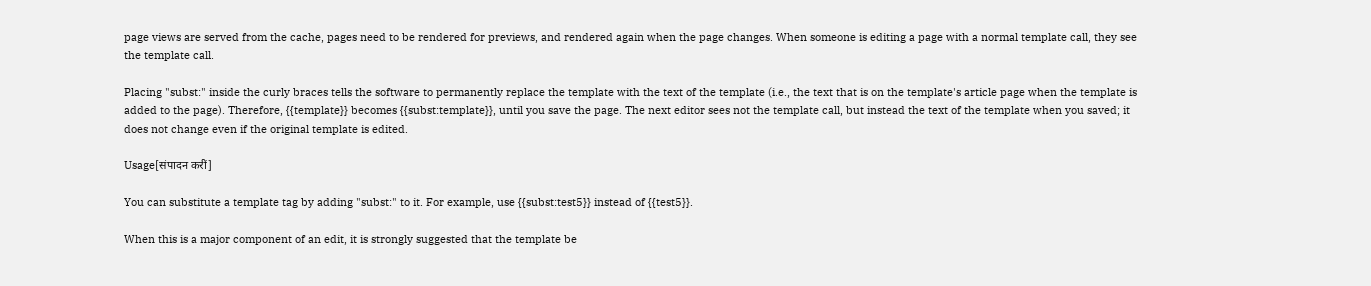page views are served from the cache, pages need to be rendered for previews, and rendered again when the page changes. When someone is editing a page with a normal template call, they see the template call.

Placing "subst:" inside the curly braces tells the software to permanently replace the template with the text of the template (i.e., the text that is on the template's article page when the template is added to the page). Therefore, {{template}} becomes {{subst:template}}, until you save the page. The next editor sees not the template call, but instead the text of the template when you saved; it does not change even if the original template is edited.

Usage[संपादन करीं]

You can substitute a template tag by adding "subst:" to it. For example, use {{subst:test5}} instead of {{test5}}.

When this is a major component of an edit, it is strongly suggested that the template be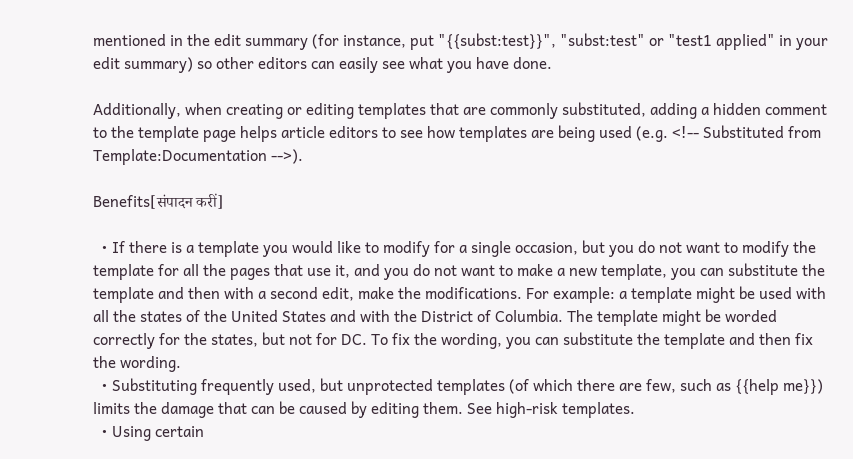mentioned in the edit summary (for instance, put "{{subst:test}}", "subst:test" or "test1 applied" in your edit summary) so other editors can easily see what you have done.

Additionally, when creating or editing templates that are commonly substituted, adding a hidden comment to the template page helps article editors to see how templates are being used (e.g. <!-- Substituted from Template:Documentation -->).

Benefits[संपादन करीं]

  • If there is a template you would like to modify for a single occasion, but you do not want to modify the template for all the pages that use it, and you do not want to make a new template, you can substitute the template and then with a second edit, make the modifications. For example: a template might be used with all the states of the United States and with the District of Columbia. The template might be worded correctly for the states, but not for DC. To fix the wording, you can substitute the template and then fix the wording.
  • Substituting frequently used, but unprotected templates (of which there are few, such as {{help me}}) limits the damage that can be caused by editing them. See high-risk templates.
  • Using certain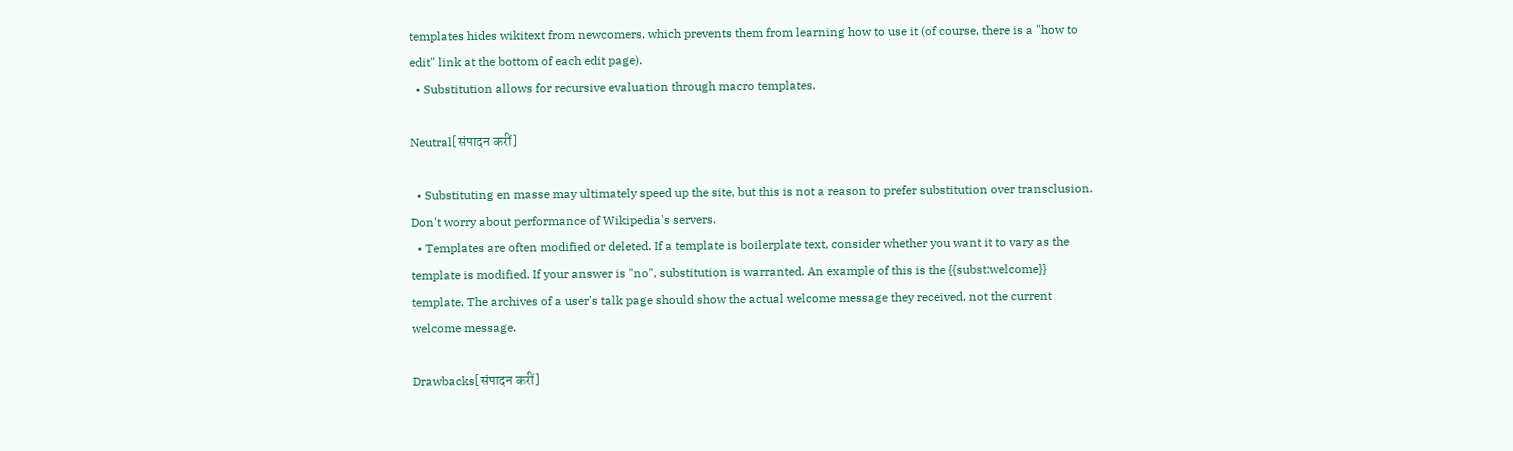templates hides wikitext from newcomers, which prevents them from learning how to use it (of course, there is a "how to edit" link at the bottom of each edit page).
  • Substitution allows for recursive evaluation through macro templates.

Neutral[संपादन करीं]

  • Substituting en masse may ultimately speed up the site, but this is not a reason to prefer substitution over transclusion. Don't worry about performance of Wikipedia's servers.
  • Templates are often modified or deleted. If a template is boilerplate text, consider whether you want it to vary as the template is modified. If your answer is "no", substitution is warranted. An example of this is the {{subst:welcome}} template. The archives of a user's talk page should show the actual welcome message they received, not the current welcome message.

Drawbacks[संपादन करीं]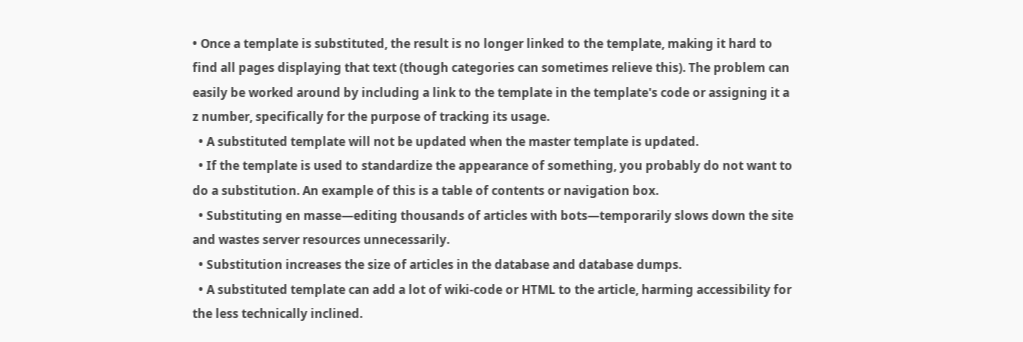• Once a template is substituted, the result is no longer linked to the template, making it hard to find all pages displaying that text (though categories can sometimes relieve this). The problem can easily be worked around by including a link to the template in the template's code or assigning it a z number, specifically for the purpose of tracking its usage.
  • A substituted template will not be updated when the master template is updated.
  • If the template is used to standardize the appearance of something, you probably do not want to do a substitution. An example of this is a table of contents or navigation box.
  • Substituting en masse—editing thousands of articles with bots—temporarily slows down the site and wastes server resources unnecessarily.
  • Substitution increases the size of articles in the database and database dumps.
  • A substituted template can add a lot of wiki-code or HTML to the article, harming accessibility for the less technically inclined.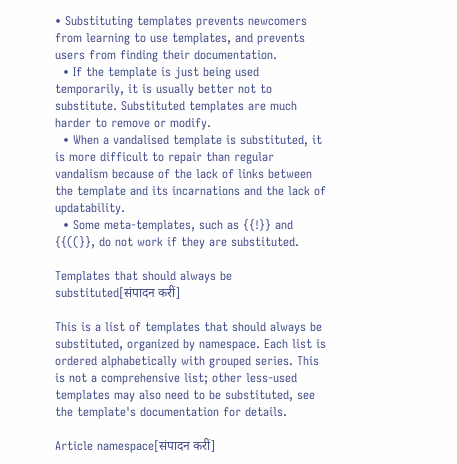• Substituting templates prevents newcomers from learning to use templates, and prevents users from finding their documentation.
  • If the template is just being used temporarily, it is usually better not to substitute. Substituted templates are much harder to remove or modify.
  • When a vandalised template is substituted, it is more difficult to repair than regular vandalism because of the lack of links between the template and its incarnations and the lack of updatability.
  • Some meta-templates, such as {{!}} and {{((}}, do not work if they are substituted.

Templates that should always be substituted[संपादन करीं]

This is a list of templates that should always be substituted, organized by namespace. Each list is ordered alphabetically with grouped series. This is not a comprehensive list; other less-used templates may also need to be substituted, see the template's documentation for details.

Article namespace[संपादन करीं]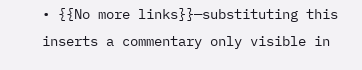• {{No more links}}—substituting this inserts a commentary only visible in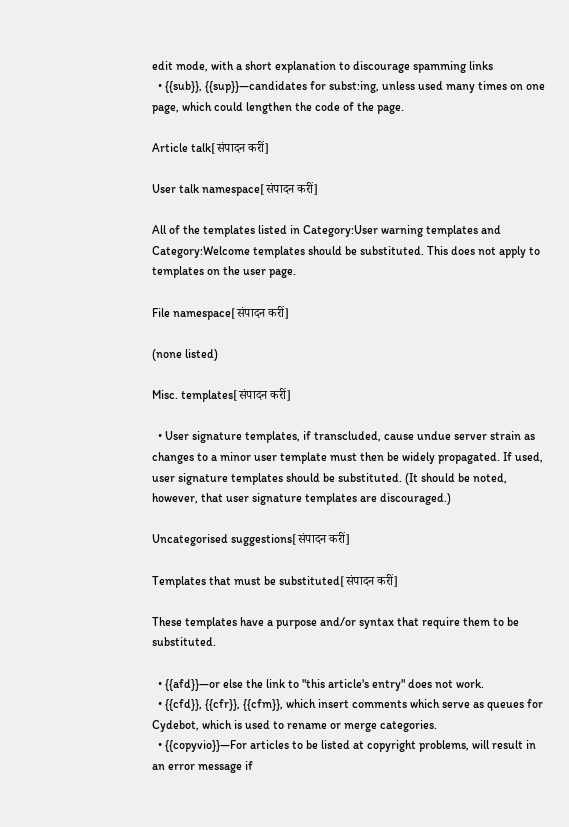edit mode, with a short explanation to discourage spamming links
  • {{sub}}, {{sup}}—candidates for subst:ing, unless used many times on one page, which could lengthen the code of the page.

Article talk[संपादन करीं]

User talk namespace[संपादन करीं]

All of the templates listed in Category:User warning templates and Category:Welcome templates should be substituted. This does not apply to templates on the user page.

File namespace[संपादन करीं]

(none listed)

Misc. templates[संपादन करीं]

  • User signature templates, if transcluded, cause undue server strain as changes to a minor user template must then be widely propagated. If used, user signature templates should be substituted. (It should be noted, however, that user signature templates are discouraged.)

Uncategorised suggestions[संपादन करीं]

Templates that must be substituted[संपादन करीं]

These templates have a purpose and/or syntax that require them to be substituted.

  • {{afd}}—or else the link to "this article's entry" does not work.
  • {{cfd}}, {{cfr}}, {{cfm}}, which insert comments which serve as queues for Cydebot, which is used to rename or merge categories.
  • {{copyvio}}—For articles to be listed at copyright problems, will result in an error message if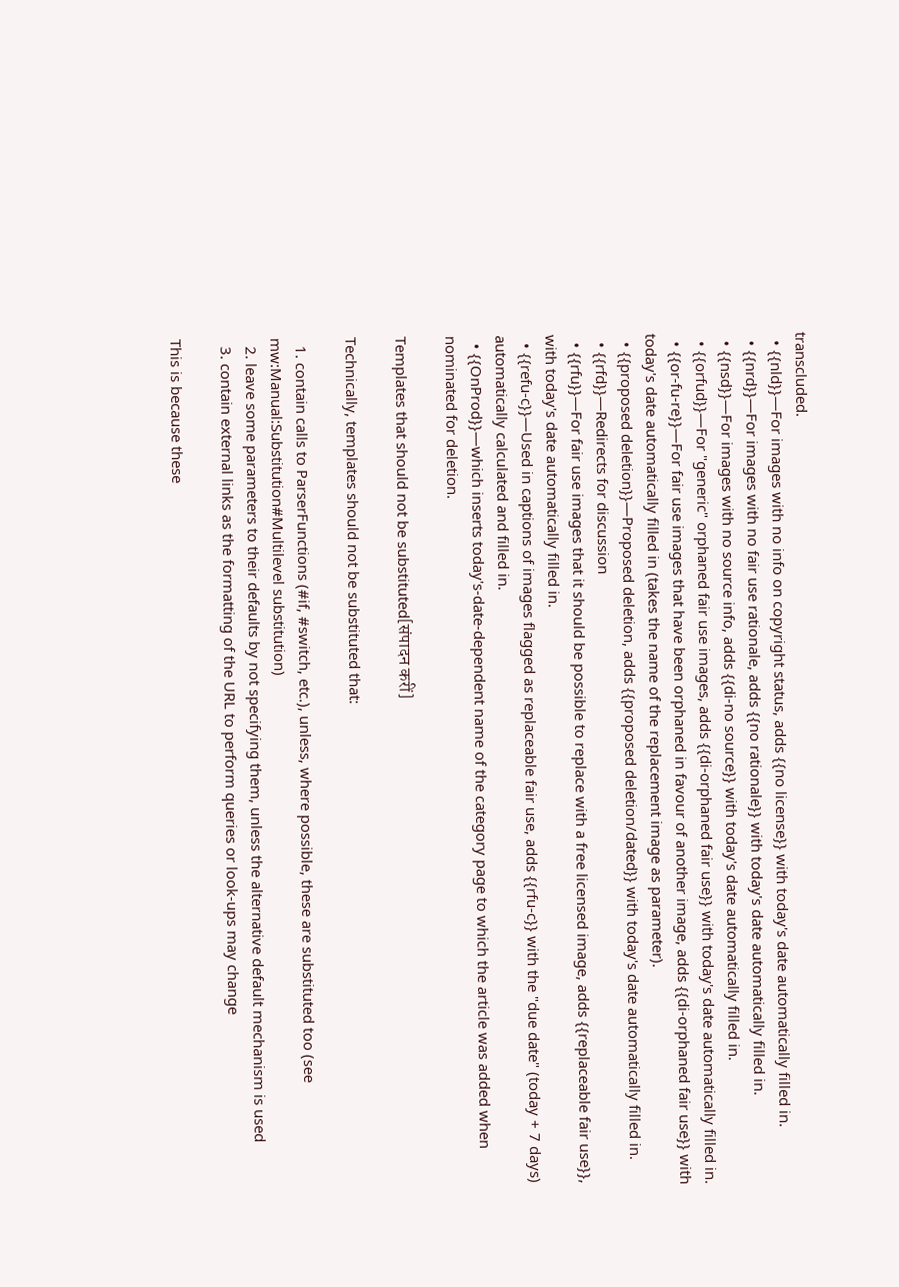transcluded.
  • {{nld}}—For images with no info on copyright status, adds {{no license}} with today's date automatically filled in.
  • {{nrd}}—For images with no fair use rationale, adds {{no rationale}} with today's date automatically filled in.
  • {{nsd}}—For images with no source info, adds {{di-no source}} with today's date automatically filled in.
  • {{orfud}}—For "generic" orphaned fair use images, adds {{di-orphaned fair use}} with today's date automatically filled in.
  • {{or-fu-re}}—For fair use images that have been orphaned in favour of another image, adds {{di-orphaned fair use}} with today's date automatically filled in (takes the name of the replacement image as parameter).
  • {{proposed deletion}}—Proposed deletion, adds {{proposed deletion/dated}} with today's date automatically filled in.
  • {{rfd}}—Redirects for discussion
  • {{rfu}}—For fair use images that it should be possible to replace with a free licensed image, adds {{replaceable fair use}}, with today's date automatically filled in.
  • {{refu-c}}—Used in captions of images flagged as replaceable fair use, adds {{rfu-c}} with the "due date" (today + 7 days) automatically calculated and filled in.
  • {{OnProd}}—which inserts today's-date-dependent name of the category page to which the article was added when nominated for deletion.

Templates that should not be substituted[संपादन करीं]

Technically, templates should not be substituted that:

  1. contain calls to ParserFunctions (#if, #switch, etc.), unless, where possible, these are substituted too (see mw:Manual:Substitution#Multilevel substitution)
  2. leave some parameters to their defaults by not specifying them, unless the alternative default mechanism is used
  3. contain external links as the formatting of the URL to perform queries or look-ups may change

This is because these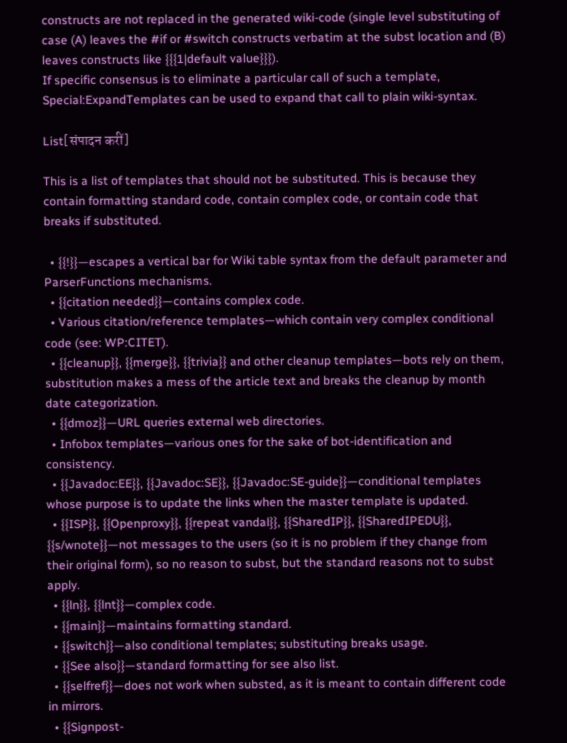constructs are not replaced in the generated wiki-code (single level substituting of case (A) leaves the #if or #switch constructs verbatim at the subst location and (B) leaves constructs like {{{1|default value}}}).
If specific consensus is to eliminate a particular call of such a template, Special:ExpandTemplates can be used to expand that call to plain wiki-syntax.

List[संपादन करीं]

This is a list of templates that should not be substituted. This is because they contain formatting standard code, contain complex code, or contain code that breaks if substituted.

  • {{!}}—escapes a vertical bar for Wiki table syntax from the default parameter and ParserFunctions mechanisms.
  • {{citation needed}}—contains complex code.
  • Various citation/reference templates—which contain very complex conditional code (see: WP:CITET).
  • {{cleanup}}, {{merge}}, {{trivia}} and other cleanup templates—bots rely on them, substitution makes a mess of the article text and breaks the cleanup by month date categorization.
  • {{dmoz}}—URL queries external web directories.
  • Infobox templates—various ones for the sake of bot-identification and consistency.
  • {{Javadoc:EE}}, {{Javadoc:SE}}, {{Javadoc:SE-guide}}—conditional templates whose purpose is to update the links when the master template is updated.
  • {{ISP}}, {{Openproxy}}, {{repeat vandal}}, {{SharedIP}}, {{SharedIPEDU}}, {{s/wnote}}—not messages to the users (so it is no problem if they change from their original form), so no reason to subst, but the standard reasons not to subst apply.
  • {{ln}}, {{lnt}}—complex code.
  • {{main}}—maintains formatting standard.
  • {{switch}}—also conditional templates; substituting breaks usage.
  • {{See also}}—standard formatting for see also list.
  • {{selfref}}—does not work when substed, as it is meant to contain different code in mirrors.
  • {{Signpost-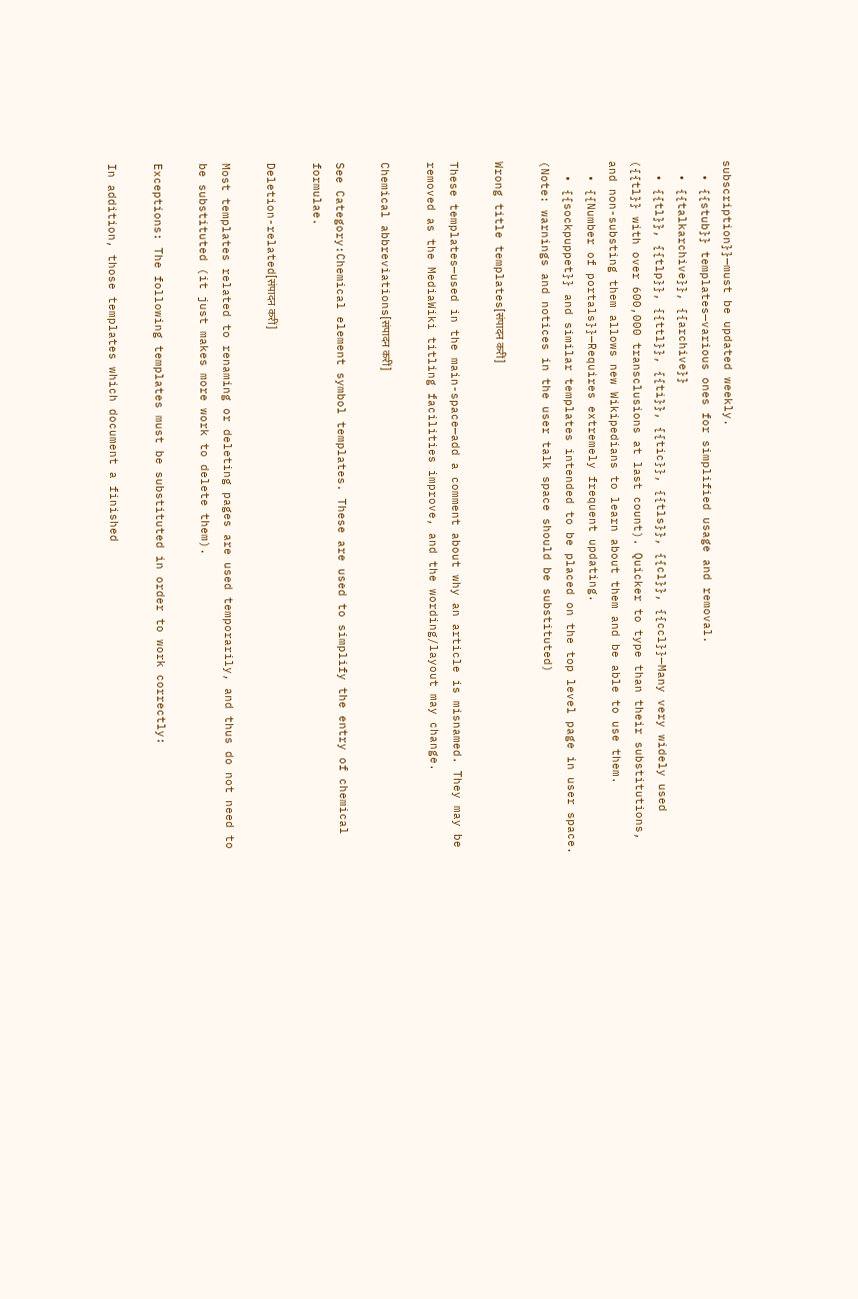subscription}}—must be updated weekly.
  • {{stub}} templates—various ones for simplified usage and removal.
  • {{talkarchive}}, {{archive}}
  • {{tl}}, {{tlp}}, {{ttl}}, {{ti}}, {{tic}}, {{tls}}, {{cl}}, {{ccl}}—Many very widely used ({{tl}} with over 600,000 transclusions at last count). Quicker to type than their substitutions, and non-substing them allows new Wikipedians to learn about them and be able to use them.
  • {{Number of portals}}—Requires extremely frequent updating.
  • {{sockpuppet}} and similar templates intended to be placed on the top level page in user space. (Note: warnings and notices in the user talk space should be substituted)

Wrong title templates[संपादन करीं]

These templates—used in the main-space—add a comment about why an article is misnamed. They may be removed as the MediaWiki titling facilities improve, and the wording/layout may change.

Chemical abbreviations[संपादन करीं]

See Category:Chemical element symbol templates. These are used to simplify the entry of chemical formulae.

Deletion-related[संपादन करीं]

Most templates related to renaming or deleting pages are used temporarily, and thus do not need to be substituted (it just makes more work to delete them).

Exceptions: The following templates must be substituted in order to work correctly:

In addition, those templates which document a finished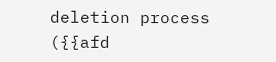deletion process ({{afd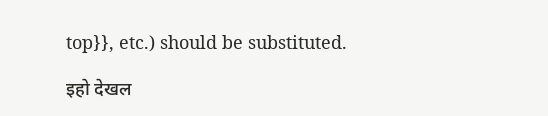top}}, etc.) should be substituted.

इहो देखल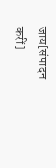जाय[संपादन करीं]